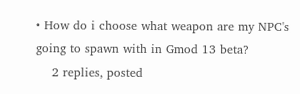• How do i choose what weapon are my NPC's going to spawn with in Gmod 13 beta?
    2 replies, posted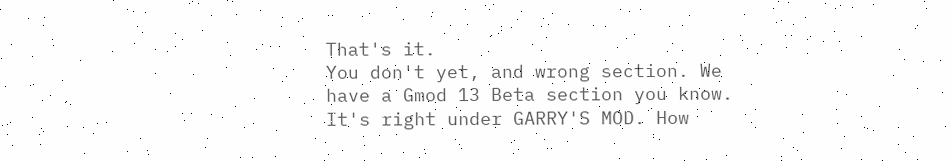That's it.
You don't yet, and wrong section. We have a Gmod 13 Beta section you know. It's right under GARRY'S MOD. How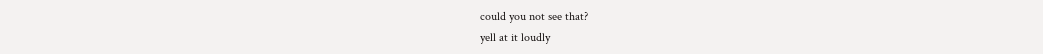could you not see that?
yell at it loudly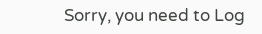Sorry, you need to Log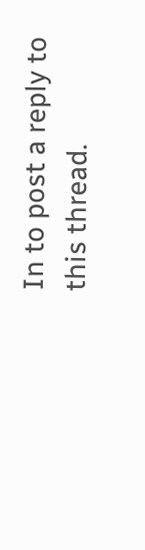In to post a reply to this thread.